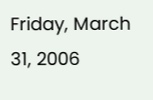Friday, March 31, 2006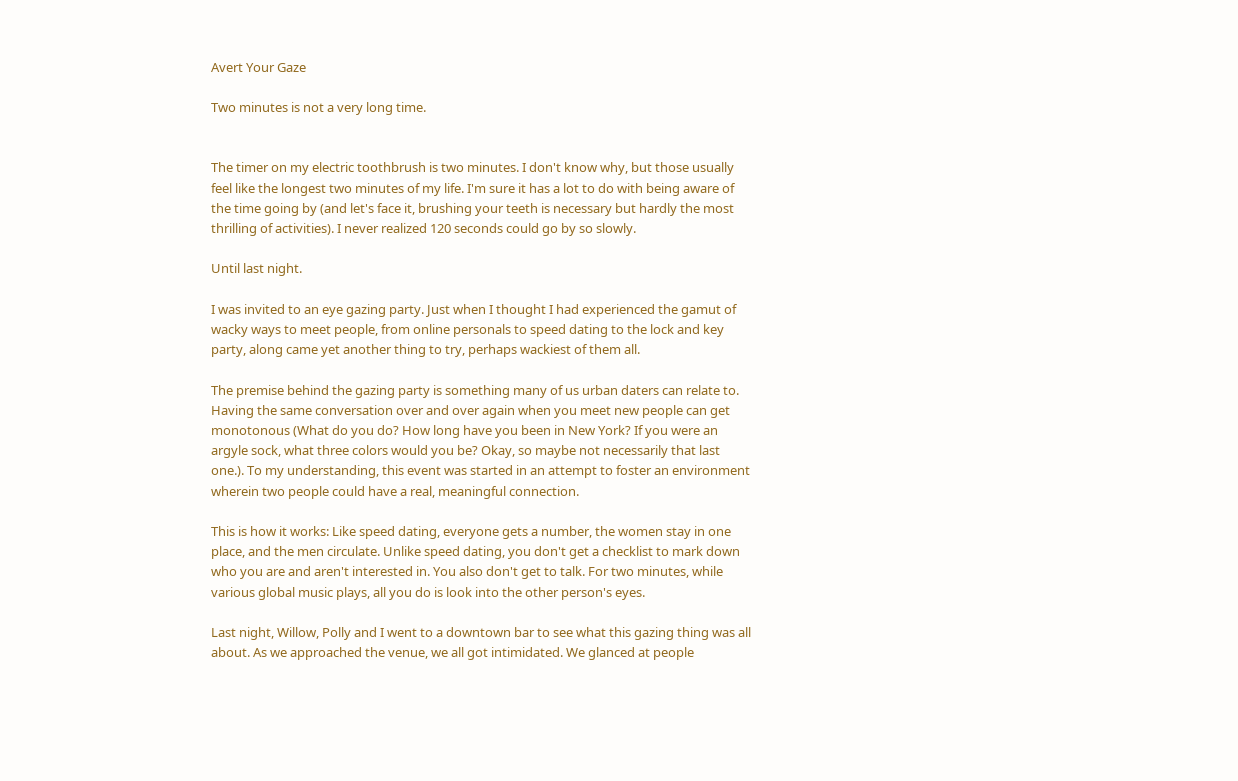Avert Your Gaze

Two minutes is not a very long time.


The timer on my electric toothbrush is two minutes. I don't know why, but those usually feel like the longest two minutes of my life. I'm sure it has a lot to do with being aware of the time going by (and let's face it, brushing your teeth is necessary but hardly the most thrilling of activities). I never realized 120 seconds could go by so slowly.

Until last night.

I was invited to an eye gazing party. Just when I thought I had experienced the gamut of wacky ways to meet people, from online personals to speed dating to the lock and key party, along came yet another thing to try, perhaps wackiest of them all.

The premise behind the gazing party is something many of us urban daters can relate to. Having the same conversation over and over again when you meet new people can get monotonous (What do you do? How long have you been in New York? If you were an argyle sock, what three colors would you be? Okay, so maybe not necessarily that last one.). To my understanding, this event was started in an attempt to foster an environment wherein two people could have a real, meaningful connection.

This is how it works: Like speed dating, everyone gets a number, the women stay in one place, and the men circulate. Unlike speed dating, you don't get a checklist to mark down who you are and aren't interested in. You also don't get to talk. For two minutes, while various global music plays, all you do is look into the other person's eyes.

Last night, Willow, Polly and I went to a downtown bar to see what this gazing thing was all about. As we approached the venue, we all got intimidated. We glanced at people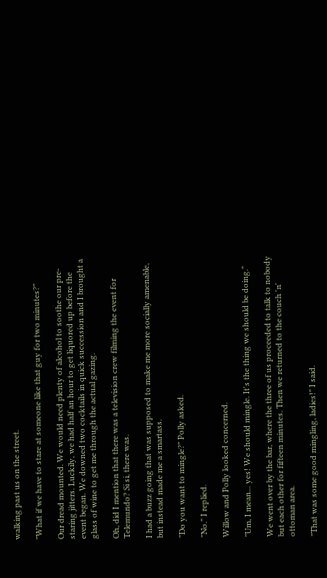walking past us on the street.

"What if we have to stare at someone like that guy for two minutes?"

Our dread mounted. We would need plenty of alcohol to soothe our pre-staring jitters. Luckily, we had half an hour to get liquored up before the event began. We downed two cocktails in quick succession and I brought a glass of wine to get me through the actual gazing.

Oh, did I mention that there was a television crew filming the event for Telemundo? Si si, there was.

I had a buzz going that was supposed to make me more socially amenable, but instead made me a smartass.

"Do you want to mingle?" Polly asked.

"No." I replied.

Willow and Polly looked concerned.

"Um, I mean... yes! We should mingle. It's the thing we should be doing."

We went over by the bar, where the three of us proceeded to talk to nobody but each other for fifteen minutes. Then we returned to the couch 'n' ottoman area.

"That was some good mingling, ladies!" I said.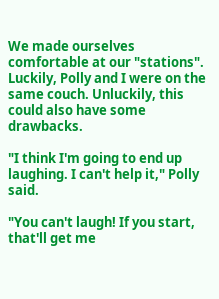We made ourselves comfortable at our "stations". Luckily, Polly and I were on the same couch. Unluckily, this could also have some drawbacks.

"I think I'm going to end up laughing. I can't help it," Polly said.

"You can't laugh! If you start, that'll get me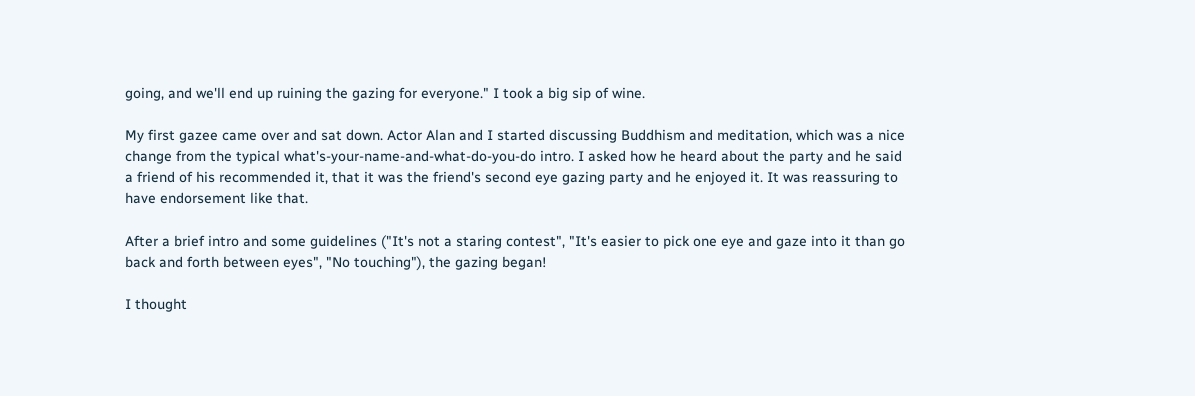going, and we'll end up ruining the gazing for everyone." I took a big sip of wine.

My first gazee came over and sat down. Actor Alan and I started discussing Buddhism and meditation, which was a nice change from the typical what's-your-name-and-what-do-you-do intro. I asked how he heard about the party and he said a friend of his recommended it, that it was the friend's second eye gazing party and he enjoyed it. It was reassuring to have endorsement like that.

After a brief intro and some guidelines ("It's not a staring contest", "It's easier to pick one eye and gaze into it than go back and forth between eyes", "No touching"), the gazing began!

I thought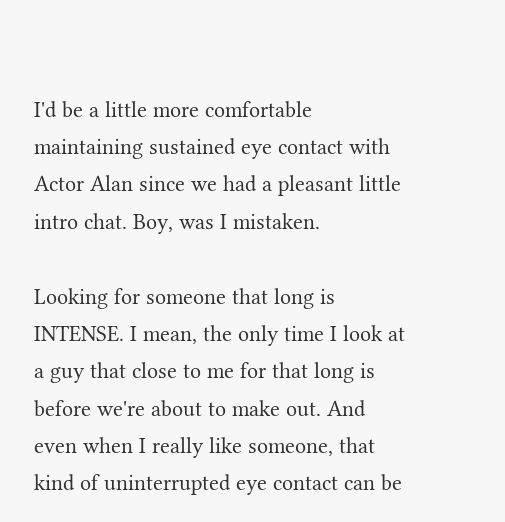I'd be a little more comfortable maintaining sustained eye contact with Actor Alan since we had a pleasant little intro chat. Boy, was I mistaken.

Looking for someone that long is INTENSE. I mean, the only time I look at a guy that close to me for that long is before we're about to make out. And even when I really like someone, that kind of uninterrupted eye contact can be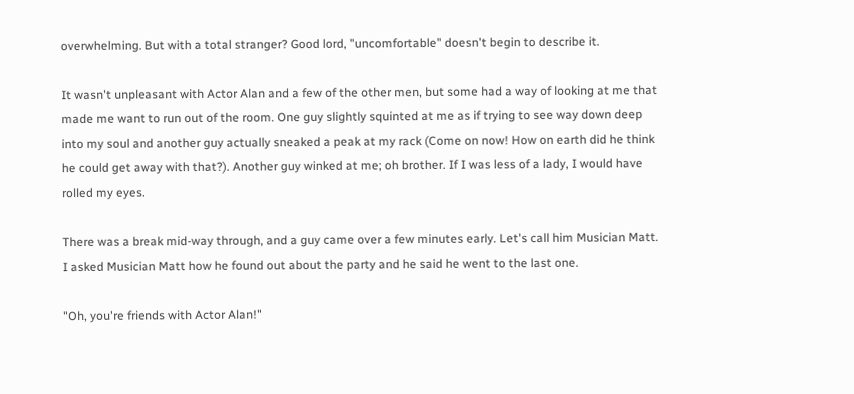overwhelming. But with a total stranger? Good lord, "uncomfortable" doesn't begin to describe it.

It wasn't unpleasant with Actor Alan and a few of the other men, but some had a way of looking at me that made me want to run out of the room. One guy slightly squinted at me as if trying to see way down deep into my soul and another guy actually sneaked a peak at my rack (Come on now! How on earth did he think he could get away with that?). Another guy winked at me; oh brother. If I was less of a lady, I would have rolled my eyes.

There was a break mid-way through, and a guy came over a few minutes early. Let's call him Musician Matt. I asked Musician Matt how he found out about the party and he said he went to the last one.

"Oh, you're friends with Actor Alan!"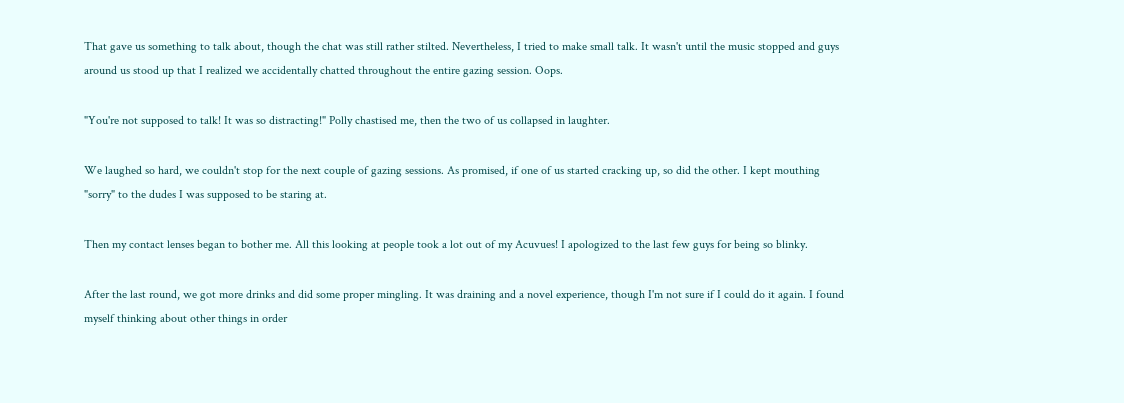That gave us something to talk about, though the chat was still rather stilted. Nevertheless, I tried to make small talk. It wasn't until the music stopped and guys around us stood up that I realized we accidentally chatted throughout the entire gazing session. Oops.

"You're not supposed to talk! It was so distracting!" Polly chastised me, then the two of us collapsed in laughter.

We laughed so hard, we couldn't stop for the next couple of gazing sessions. As promised, if one of us started cracking up, so did the other. I kept mouthing "sorry" to the dudes I was supposed to be staring at.

Then my contact lenses began to bother me. All this looking at people took a lot out of my Acuvues! I apologized to the last few guys for being so blinky.

After the last round, we got more drinks and did some proper mingling. It was draining and a novel experience, though I'm not sure if I could do it again. I found myself thinking about other things in order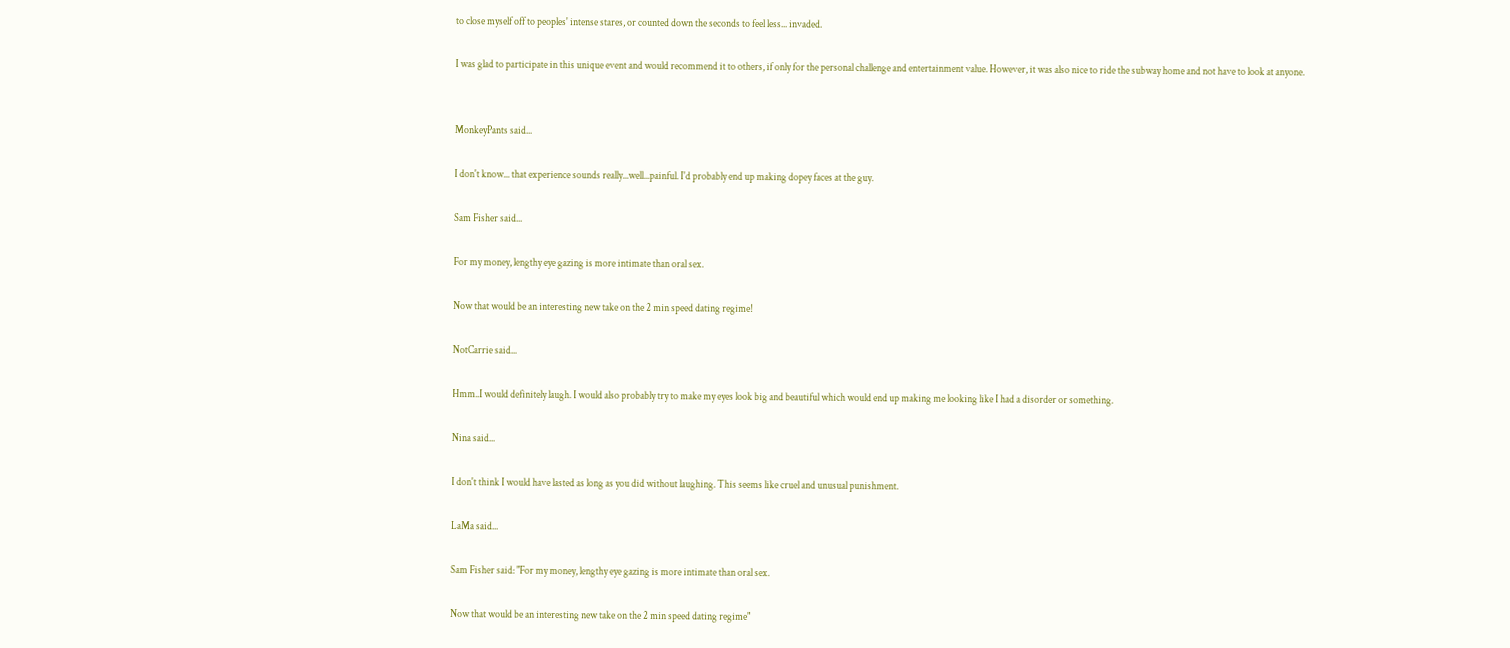to close myself off to peoples' intense stares, or counted down the seconds to feel less... invaded.

I was glad to participate in this unique event and would recommend it to others, if only for the personal challenge and entertainment value. However, it was also nice to ride the subway home and not have to look at anyone.


MonkeyPants said...

I don't know... that experience sounds really...well...painful. I'd probably end up making dopey faces at the guy.

Sam Fisher said...

For my money, lengthy eye gazing is more intimate than oral sex.

Now that would be an interesting new take on the 2 min speed dating regime!

NotCarrie said...

Hmm..I would definitely laugh. I would also probably try to make my eyes look big and beautiful which would end up making me looking like I had a disorder or something.

Nina said...

I don't think I would have lasted as long as you did without laughing. This seems like cruel and unusual punishment.

LaMa said...

Sam Fisher said: "For my money, lengthy eye gazing is more intimate than oral sex.

Now that would be an interesting new take on the 2 min speed dating regime"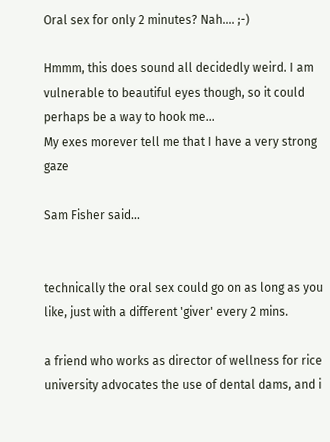Oral sex for only 2 minutes? Nah.... ;-)

Hmmm, this does sound all decidedly weird. I am vulnerable to beautiful eyes though, so it could perhaps be a way to hook me...
My exes morever tell me that I have a very strong gaze

Sam Fisher said...


technically the oral sex could go on as long as you like, just with a different 'giver' every 2 mins.

a friend who works as director of wellness for rice university advocates the use of dental dams, and i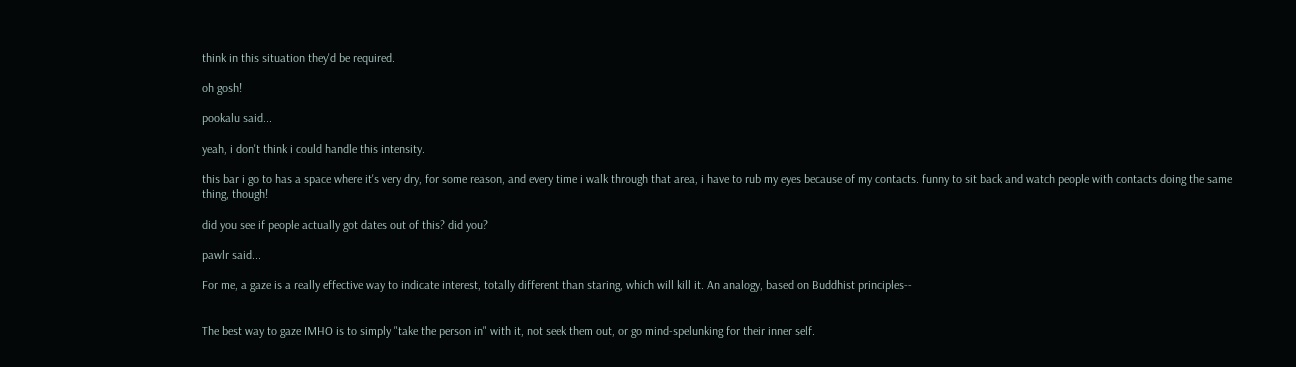think in this situation they'd be required.

oh gosh!

pookalu said...

yeah, i don't think i could handle this intensity.

this bar i go to has a space where it's very dry, for some reason, and every time i walk through that area, i have to rub my eyes because of my contacts. funny to sit back and watch people with contacts doing the same thing, though!

did you see if people actually got dates out of this? did you?

pawlr said...

For me, a gaze is a really effective way to indicate interest, totally different than staring, which will kill it. An analogy, based on Buddhist principles--


The best way to gaze IMHO is to simply "take the person in" with it, not seek them out, or go mind-spelunking for their inner self.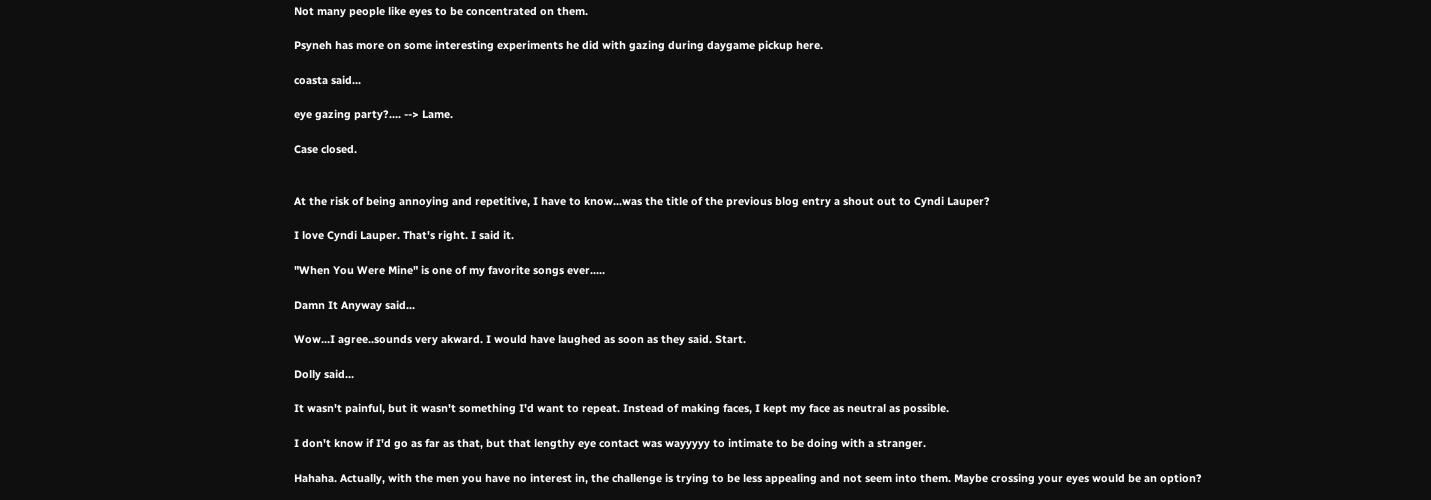Not many people like eyes to be concentrated on them.

Psyneh has more on some interesting experiments he did with gazing during daygame pickup here.

coasta said...

eye gazing party?.... --> Lame.

Case closed.


At the risk of being annoying and repetitive, I have to know...was the title of the previous blog entry a shout out to Cyndi Lauper?

I love Cyndi Lauper. That's right. I said it.

"When You Were Mine" is one of my favorite songs ever.....

Damn It Anyway said...

Wow...I agree..sounds very akward. I would have laughed as soon as they said. Start.

Dolly said...

It wasn't painful, but it wasn't something I'd want to repeat. Instead of making faces, I kept my face as neutral as possible.

I don't know if I'd go as far as that, but that lengthy eye contact was wayyyyy to intimate to be doing with a stranger.

Hahaha. Actually, with the men you have no interest in, the challenge is trying to be less appealing and not seem into them. Maybe crossing your eyes would be an option?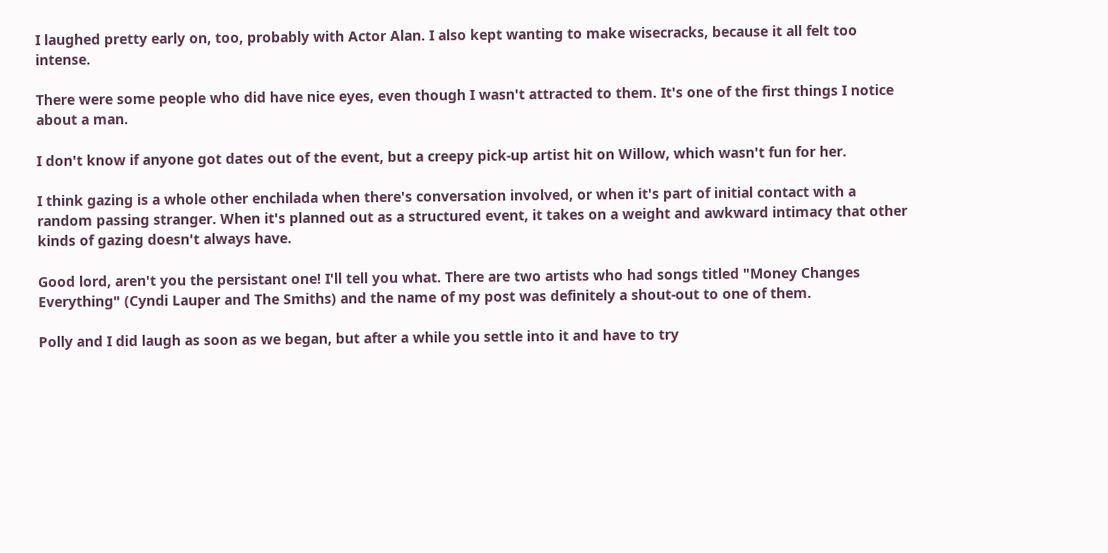I laughed pretty early on, too, probably with Actor Alan. I also kept wanting to make wisecracks, because it all felt too intense.

There were some people who did have nice eyes, even though I wasn't attracted to them. It's one of the first things I notice about a man.

I don't know if anyone got dates out of the event, but a creepy pick-up artist hit on Willow, which wasn't fun for her.

I think gazing is a whole other enchilada when there's conversation involved, or when it's part of initial contact with a random passing stranger. When it's planned out as a structured event, it takes on a weight and awkward intimacy that other kinds of gazing doesn't always have.

Good lord, aren't you the persistant one! I'll tell you what. There are two artists who had songs titled "Money Changes Everything" (Cyndi Lauper and The Smiths) and the name of my post was definitely a shout-out to one of them.

Polly and I did laugh as soon as we began, but after a while you settle into it and have to try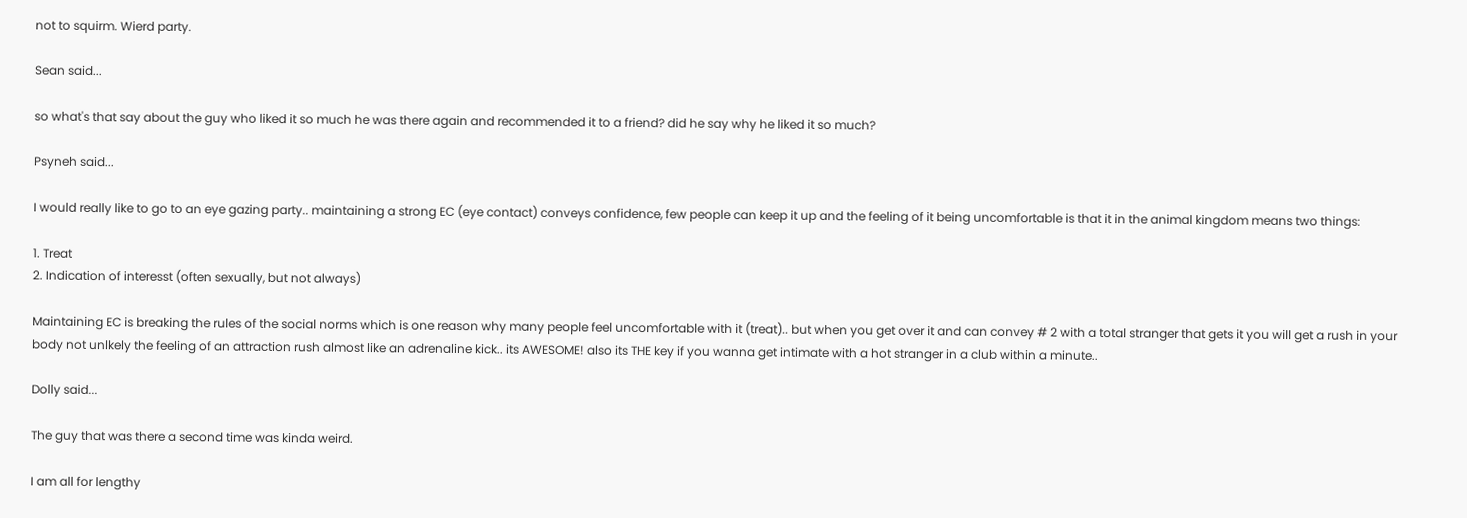not to squirm. Wierd party.

Sean said...

so what's that say about the guy who liked it so much he was there again and recommended it to a friend? did he say why he liked it so much?

Psyneh said...

I would really like to go to an eye gazing party.. maintaining a strong EC (eye contact) conveys confidence, few people can keep it up and the feeling of it being uncomfortable is that it in the animal kingdom means two things:

1. Treat
2. Indication of interesst (often sexually, but not always)

Maintaining EC is breaking the rules of the social norms which is one reason why many people feel uncomfortable with it (treat).. but when you get over it and can convey # 2 with a total stranger that gets it you will get a rush in your body not unlkely the feeling of an attraction rush almost like an adrenaline kick.. its AWESOME! also its THE key if you wanna get intimate with a hot stranger in a club within a minute..

Dolly said...

The guy that was there a second time was kinda weird.

I am all for lengthy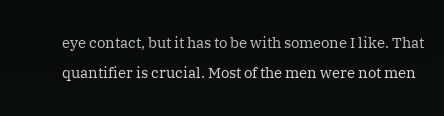eye contact, but it has to be with someone I like. That quantifier is crucial. Most of the men were not men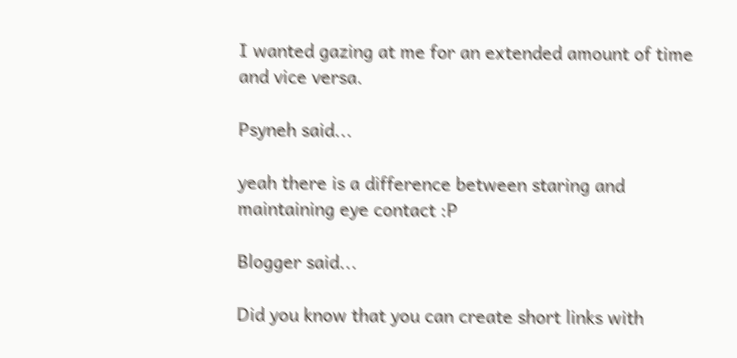I wanted gazing at me for an extended amount of time and vice versa.

Psyneh said...

yeah there is a difference between staring and maintaining eye contact :P

Blogger said...

Did you know that you can create short links with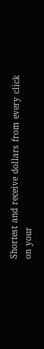Shortest and receive dollars from every click on your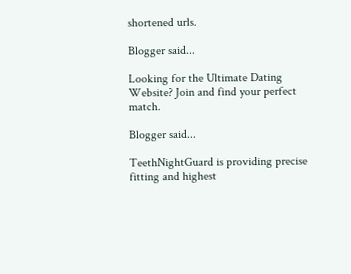shortened urls.

Blogger said...

Looking for the Ultimate Dating Website? Join and find your perfect match.

Blogger said...

TeethNightGuard is providing precise fitting and highest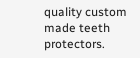quality custom made teeth protectors.